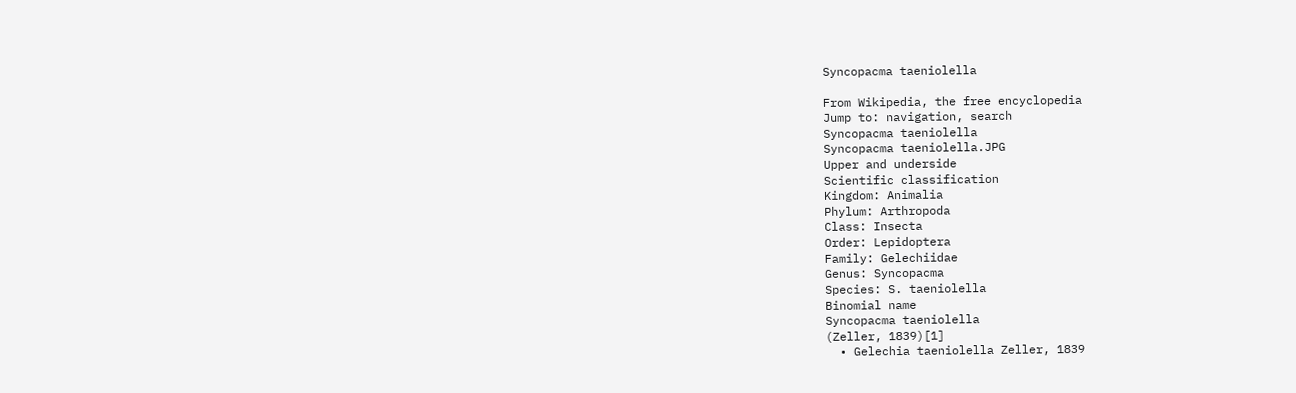Syncopacma taeniolella

From Wikipedia, the free encyclopedia
Jump to: navigation, search
Syncopacma taeniolella
Syncopacma taeniolella.JPG
Upper and underside
Scientific classification
Kingdom: Animalia
Phylum: Arthropoda
Class: Insecta
Order: Lepidoptera
Family: Gelechiidae
Genus: Syncopacma
Species: S. taeniolella
Binomial name
Syncopacma taeniolella
(Zeller, 1839)[1]
  • Gelechia taeniolella Zeller, 1839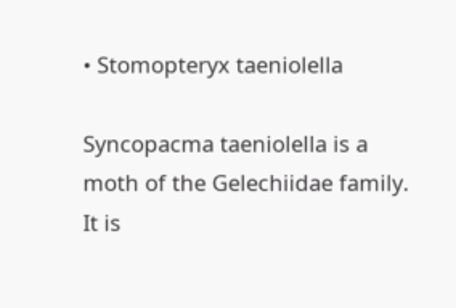• Stomopteryx taeniolella

Syncopacma taeniolella is a moth of the Gelechiidae family. It is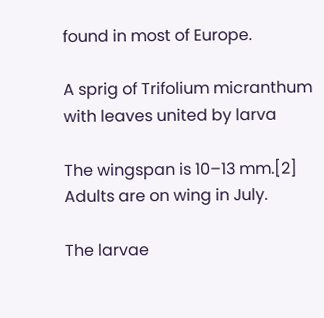found in most of Europe.

A sprig of Trifolium micranthum with leaves united by larva

The wingspan is 10–13 mm.[2] Adults are on wing in July.

The larvae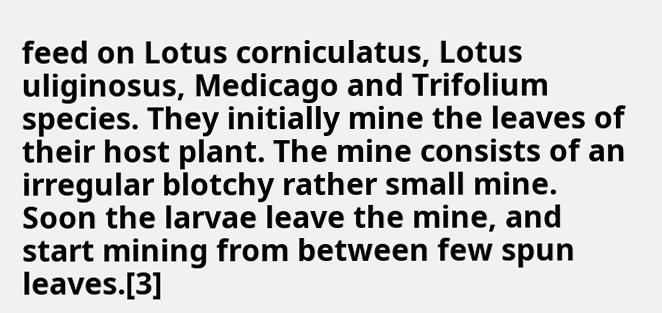feed on Lotus corniculatus, Lotus uliginosus, Medicago and Trifolium species. They initially mine the leaves of their host plant. The mine consists of an irregular blotchy rather small mine. Soon the larvae leave the mine, and start mining from between few spun leaves.[3]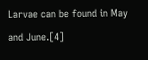Larvae can be found in May and June.[4]